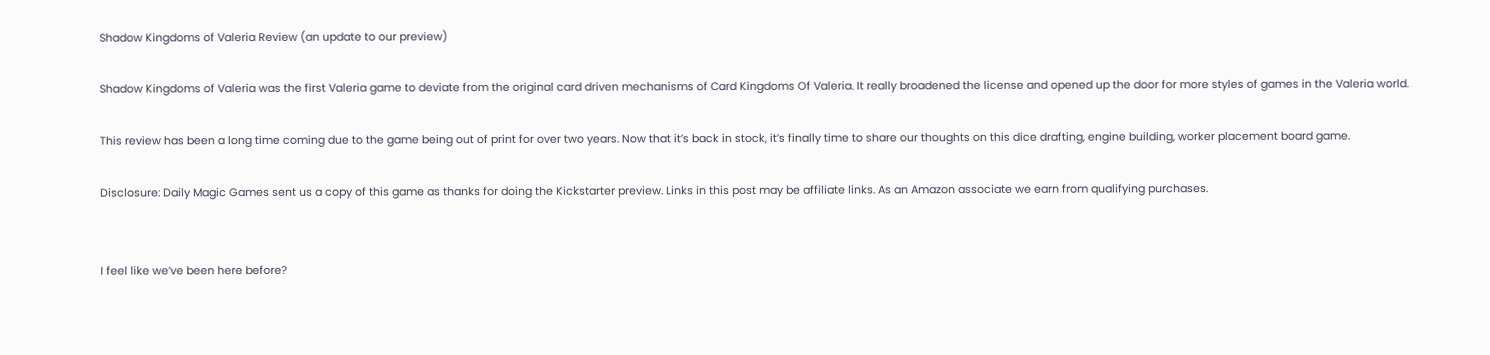Shadow Kingdoms of Valeria Review (an update to our preview)

Shadow Kingdoms of Valeria was the first Valeria game to deviate from the original card driven mechanisms of Card Kingdoms Of Valeria. It really broadened the license and opened up the door for more styles of games in the Valeria world.

This review has been a long time coming due to the game being out of print for over two years. Now that it’s back in stock, it’s finally time to share our thoughts on this dice drafting, engine building, worker placement board game.

Disclosure: Daily Magic Games sent us a copy of this game as thanks for doing the Kickstarter preview. Links in this post may be affiliate links. As an Amazon associate we earn from qualifying purchases.


I feel like we’ve been here before?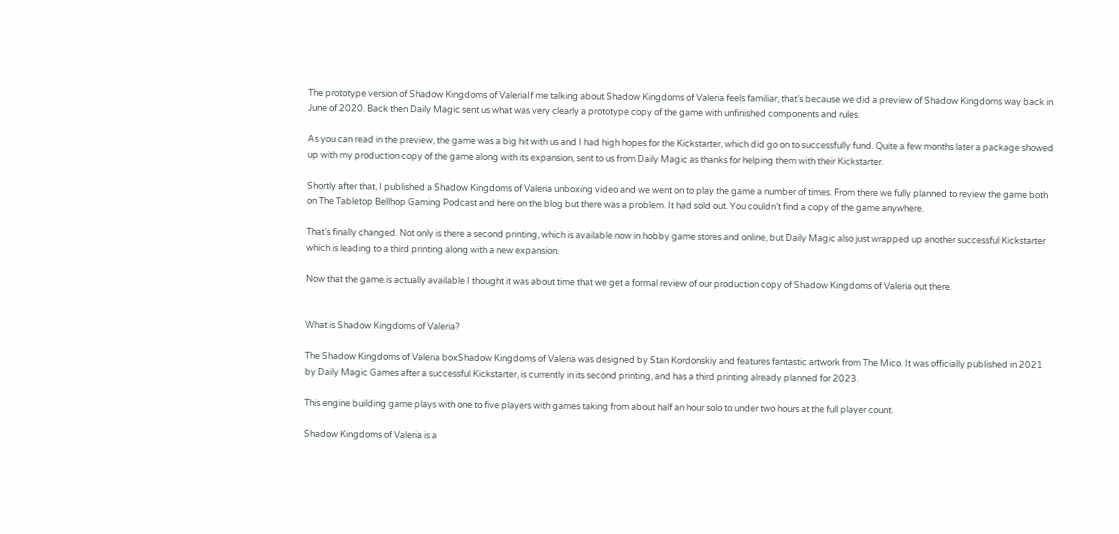The prototype version of Shadow Kingdoms of ValeriaIf me talking about Shadow Kingdoms of Valeria feels familiar, that’s because we did a preview of Shadow Kingdoms way back in June of 2020. Back then Daily Magic sent us what was very clearly a prototype copy of the game with unfinished components and rules.

As you can read in the preview, the game was a big hit with us and I had high hopes for the Kickstarter, which did go on to successfully fund. Quite a few months later a package showed up with my production copy of the game along with its expansion, sent to us from Daily Magic as thanks for helping them with their Kickstarter.

Shortly after that, I published a Shadow Kingdoms of Valeria unboxing video and we went on to play the game a number of times. From there we fully planned to review the game both on The Tabletop Bellhop Gaming Podcast and here on the blog but there was a problem. It had sold out. You couldn’t find a copy of the game anywhere.

That’s finally changed. Not only is there a second printing, which is available now in hobby game stores and online, but Daily Magic also just wrapped up another successful Kickstarter which is leading to a third printing along with a new expansion.

Now that the game is actually available I thought it was about time that we get a formal review of our production copy of Shadow Kingdoms of Valeria out there.


What is Shadow Kingdoms of Valeria?

The Shadow Kingdoms of Valeria boxShadow Kingdoms of Valeria was designed by Stan Kordonskiy and features fantastic artwork from The Mico. It was officially published in 2021 by Daily Magic Games after a successful Kickstarter, is currently in its second printing, and has a third printing already planned for 2023.

This engine building game plays with one to five players with games taking from about half an hour solo to under two hours at the full player count.

Shadow Kingdoms of Valeria is a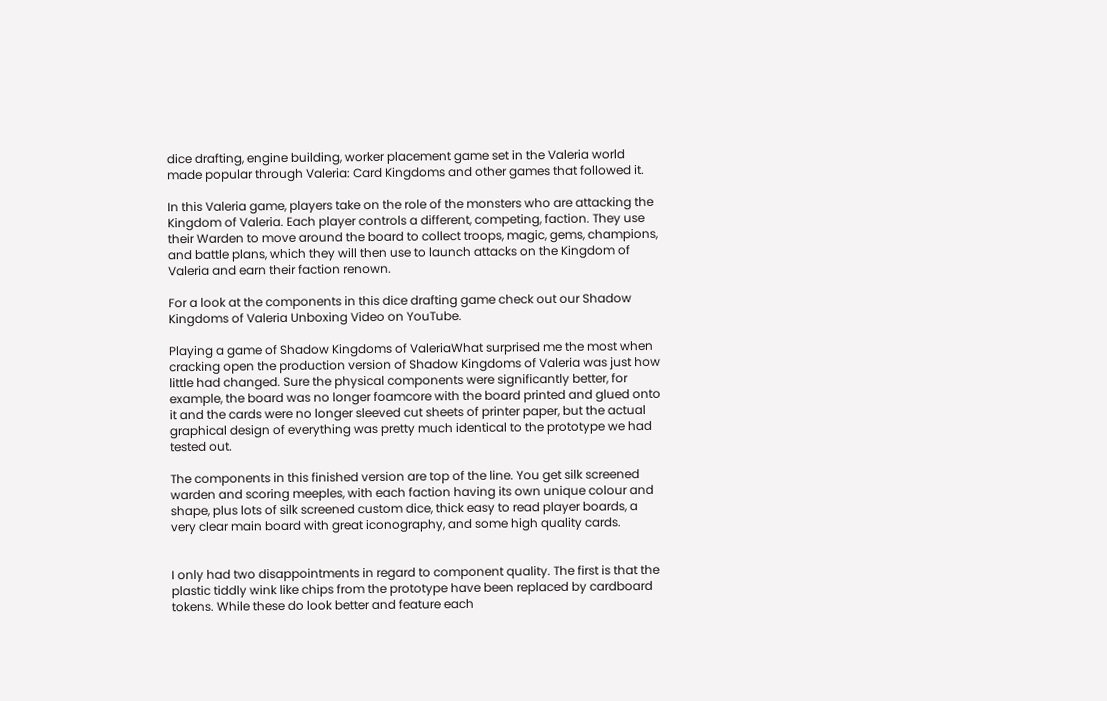dice drafting, engine building, worker placement game set in the Valeria world made popular through Valeria: Card Kingdoms and other games that followed it.

In this Valeria game, players take on the role of the monsters who are attacking the Kingdom of Valeria. Each player controls a different, competing, faction. They use their Warden to move around the board to collect troops, magic, gems, champions, and battle plans, which they will then use to launch attacks on the Kingdom of Valeria and earn their faction renown.

For a look at the components in this dice drafting game check out our Shadow Kingdoms of Valeria Unboxing Video on YouTube.

Playing a game of Shadow Kingdoms of ValeriaWhat surprised me the most when cracking open the production version of Shadow Kingdoms of Valeria was just how little had changed. Sure the physical components were significantly better, for example, the board was no longer foamcore with the board printed and glued onto it and the cards were no longer sleeved cut sheets of printer paper, but the actual graphical design of everything was pretty much identical to the prototype we had tested out.

The components in this finished version are top of the line. You get silk screened warden and scoring meeples, with each faction having its own unique colour and shape, plus lots of silk screened custom dice, thick easy to read player boards, a very clear main board with great iconography, and some high quality cards.


I only had two disappointments in regard to component quality. The first is that the plastic tiddly wink like chips from the prototype have been replaced by cardboard tokens. While these do look better and feature each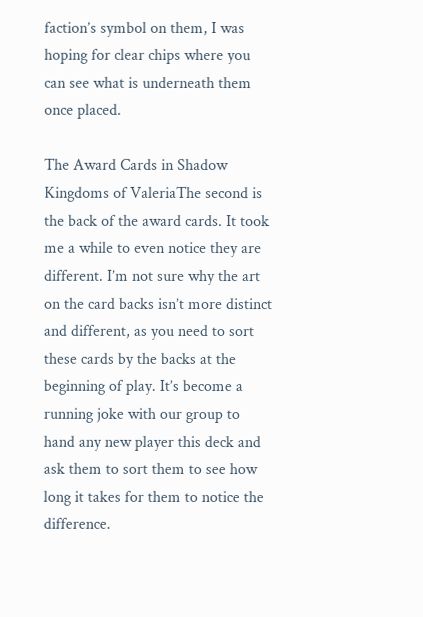faction’s symbol on them, I was hoping for clear chips where you can see what is underneath them once placed.

The Award Cards in Shadow Kingdoms of ValeriaThe second is the back of the award cards. It took me a while to even notice they are different. I’m not sure why the art on the card backs isn’t more distinct and different, as you need to sort these cards by the backs at the beginning of play. It’s become a running joke with our group to hand any new player this deck and ask them to sort them to see how long it takes for them to notice the difference.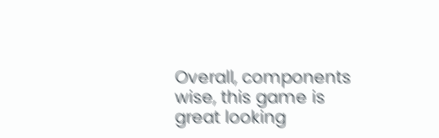Overall, components wise, this game is great looking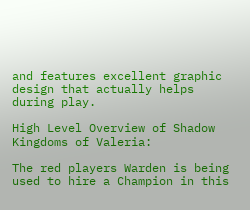and features excellent graphic design that actually helps during play.

High Level Overview of Shadow Kingdoms of Valeria:

The red players Warden is being used to hire a Champion in this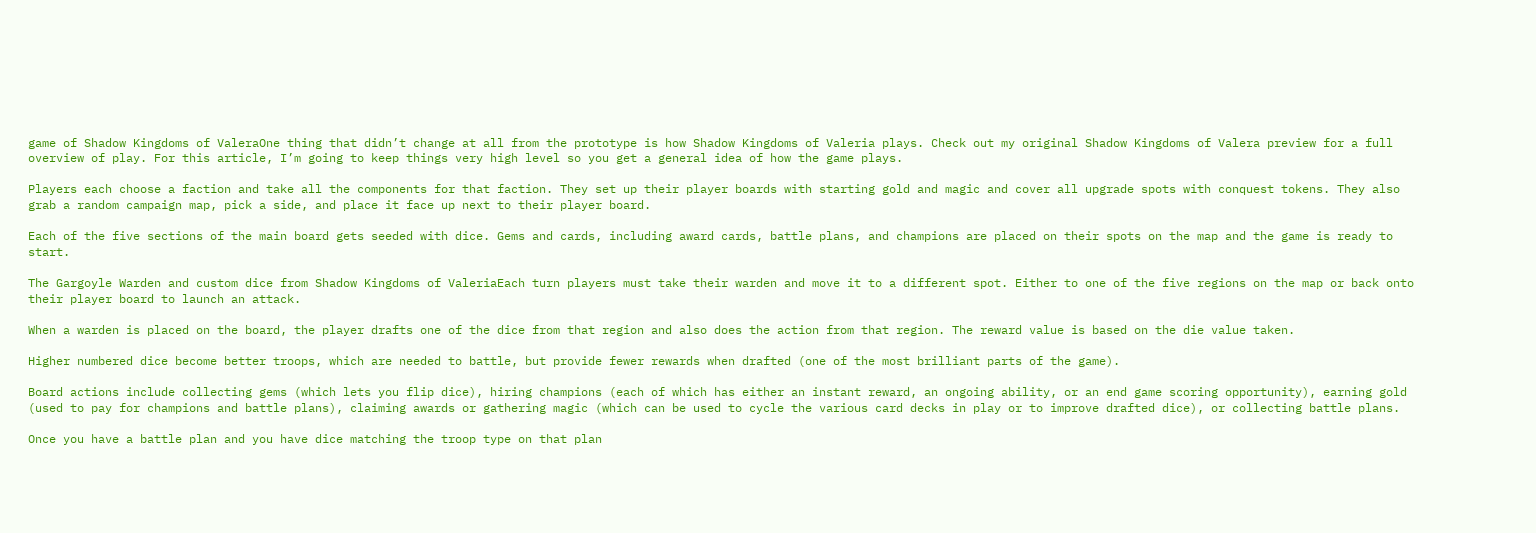game of Shadow Kingdoms of ValeraOne thing that didn’t change at all from the prototype is how Shadow Kingdoms of Valeria plays. Check out my original Shadow Kingdoms of Valera preview for a full overview of play. For this article, I’m going to keep things very high level so you get a general idea of how the game plays.

Players each choose a faction and take all the components for that faction. They set up their player boards with starting gold and magic and cover all upgrade spots with conquest tokens. They also grab a random campaign map, pick a side, and place it face up next to their player board.

Each of the five sections of the main board gets seeded with dice. Gems and cards, including award cards, battle plans, and champions are placed on their spots on the map and the game is ready to start.

The Gargoyle Warden and custom dice from Shadow Kingdoms of ValeriaEach turn players must take their warden and move it to a different spot. Either to one of the five regions on the map or back onto their player board to launch an attack.

When a warden is placed on the board, the player drafts one of the dice from that region and also does the action from that region. The reward value is based on the die value taken.

Higher numbered dice become better troops, which are needed to battle, but provide fewer rewards when drafted (one of the most brilliant parts of the game).

Board actions include collecting gems (which lets you flip dice), hiring champions (each of which has either an instant reward, an ongoing ability, or an end game scoring opportunity), earning gold (used to pay for champions and battle plans), claiming awards or gathering magic (which can be used to cycle the various card decks in play or to improve drafted dice), or collecting battle plans.

Once you have a battle plan and you have dice matching the troop type on that plan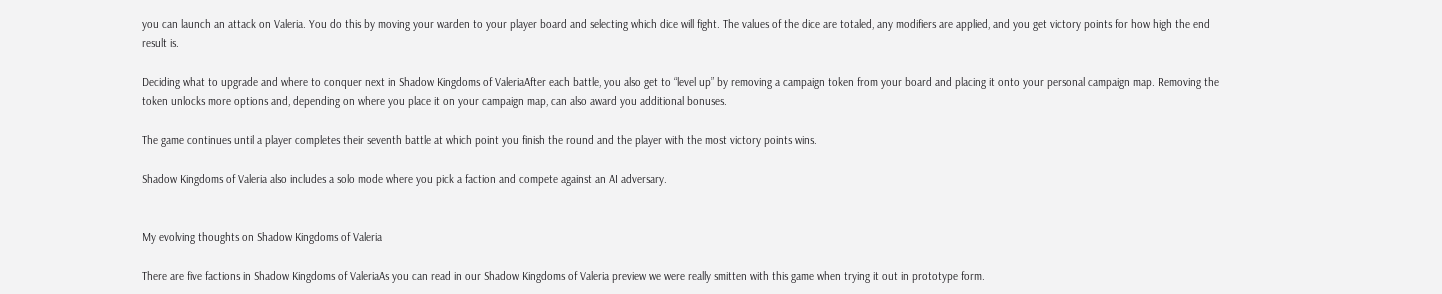you can launch an attack on Valeria. You do this by moving your warden to your player board and selecting which dice will fight. The values of the dice are totaled, any modifiers are applied, and you get victory points for how high the end result is.

Deciding what to upgrade and where to conquer next in Shadow Kingdoms of ValeriaAfter each battle, you also get to “level up” by removing a campaign token from your board and placing it onto your personal campaign map. Removing the token unlocks more options and, depending on where you place it on your campaign map, can also award you additional bonuses.

The game continues until a player completes their seventh battle at which point you finish the round and the player with the most victory points wins.

Shadow Kingdoms of Valeria also includes a solo mode where you pick a faction and compete against an AI adversary.


My evolving thoughts on Shadow Kingdoms of Valeria

There are five factions in Shadow Kingdoms of ValeriaAs you can read in our Shadow Kingdoms of Valeria preview we were really smitten with this game when trying it out in prototype form.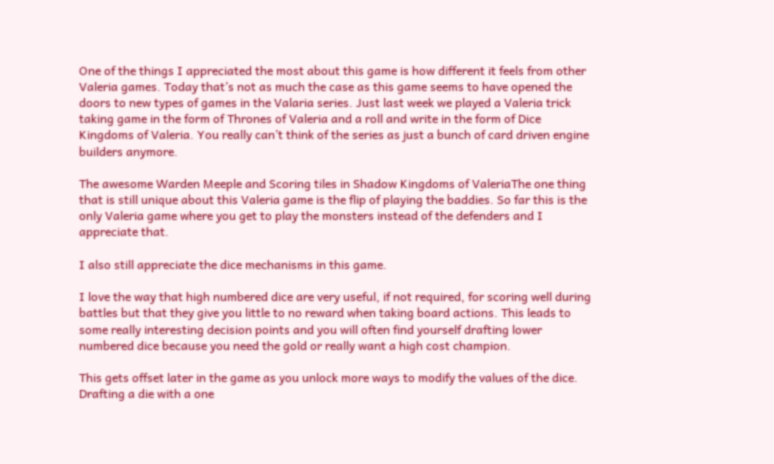One of the things I appreciated the most about this game is how different it feels from other Valeria games. Today that’s not as much the case as this game seems to have opened the doors to new types of games in the Valaria series. Just last week we played a Valeria trick taking game in the form of Thrones of Valeria and a roll and write in the form of Dice Kingdoms of Valeria. You really can’t think of the series as just a bunch of card driven engine builders anymore.

The awesome Warden Meeple and Scoring tiles in Shadow Kingdoms of ValeriaThe one thing that is still unique about this Valeria game is the flip of playing the baddies. So far this is the only Valeria game where you get to play the monsters instead of the defenders and I appreciate that.

I also still appreciate the dice mechanisms in this game.

I love the way that high numbered dice are very useful, if not required, for scoring well during battles but that they give you little to no reward when taking board actions. This leads to some really interesting decision points and you will often find yourself drafting lower numbered dice because you need the gold or really want a high cost champion.

This gets offset later in the game as you unlock more ways to modify the values of the dice. Drafting a die with a one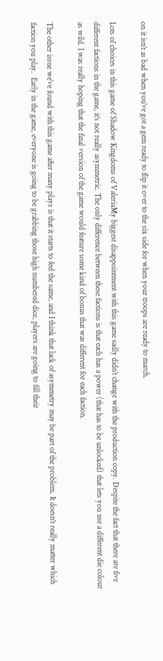on it isn’t as bad when you’ve got a gem ready to flip it over to the six side for when your troops are ready to march.

Lots of choices in this game of Shadow Kingdoms of ValeriaMy biggest disappointment with this game sadly didn’t change with the production copy. Despite the fact that there are five different factions in the game, it’s not really asymmetric. The only difference between these factions is that each has a power (that has to be unlocked) that lets you use a different die colour as wild. I was really hoping that the final version of the game would feature some kind of bonus that was different for each faction.

The other issue we’ve found with this game after many plays is that it starts to feel the same, and I think that lack of asymmetry may be part of the problem. It doesn’t really matter which faction you play.  Early in the game, everyone is going to be grabbing those high numbered dice, players are going to fill their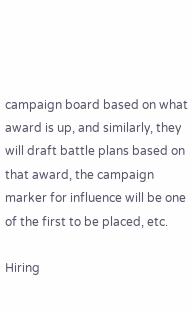campaign board based on what award is up, and similarly, they will draft battle plans based on that award, the campaign marker for influence will be one of the first to be placed, etc.

Hiring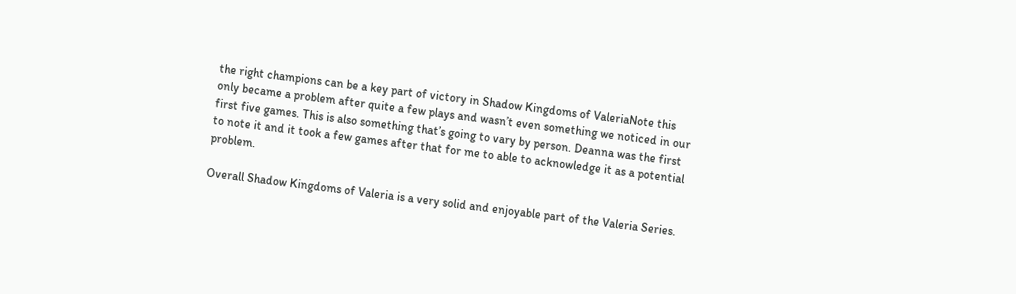the right champions can be a key part of victory in Shadow Kingdoms of ValeriaNote this only became a problem after quite a few plays and wasn’t even something we noticed in our first five games. This is also something that’s going to vary by person. Deanna was the first to note it and it took a few games after that for me to able to acknowledge it as a potential problem.

Overall Shadow Kingdoms of Valeria is a very solid and enjoyable part of the Valeria Series.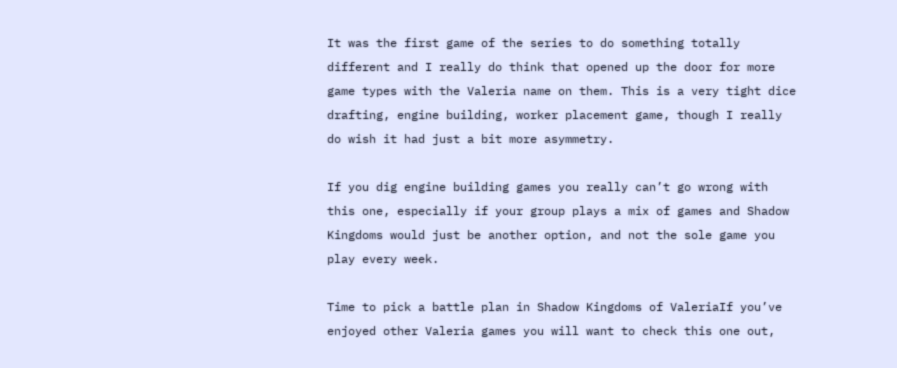It was the first game of the series to do something totally different and I really do think that opened up the door for more game types with the Valeria name on them. This is a very tight dice drafting, engine building, worker placement game, though I really do wish it had just a bit more asymmetry.

If you dig engine building games you really can’t go wrong with this one, especially if your group plays a mix of games and Shadow Kingdoms would just be another option, and not the sole game you play every week.

Time to pick a battle plan in Shadow Kingdoms of ValeriaIf you’ve enjoyed other Valeria games you will want to check this one out,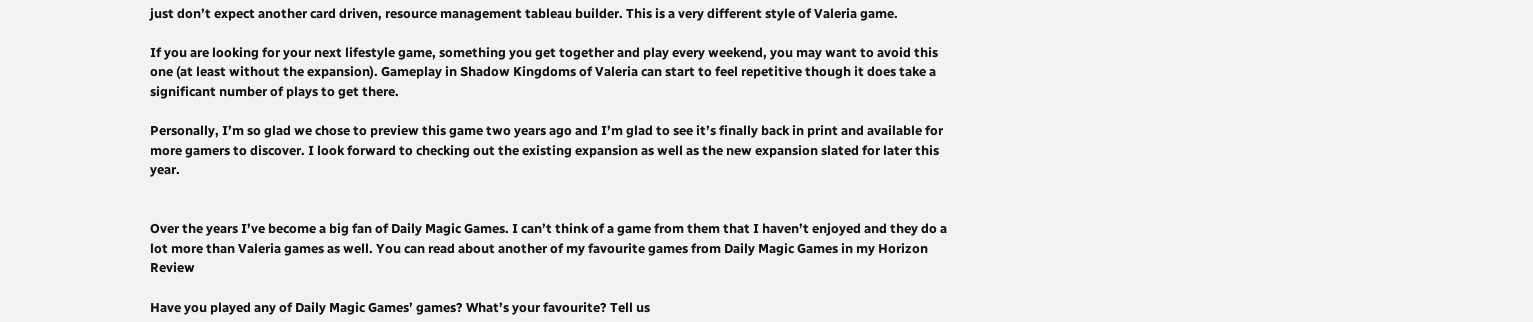just don’t expect another card driven, resource management tableau builder. This is a very different style of Valeria game.

If you are looking for your next lifestyle game, something you get together and play every weekend, you may want to avoid this one (at least without the expansion). Gameplay in Shadow Kingdoms of Valeria can start to feel repetitive though it does take a significant number of plays to get there.

Personally, I’m so glad we chose to preview this game two years ago and I’m glad to see it’s finally back in print and available for more gamers to discover. I look forward to checking out the existing expansion as well as the new expansion slated for later this year.


Over the years I’ve become a big fan of Daily Magic Games. I can’t think of a game from them that I haven’t enjoyed and they do a lot more than Valeria games as well. You can read about another of my favourite games from Daily Magic Games in my Horizon Review

Have you played any of Daily Magic Games’ games? What’s your favourite? Tell us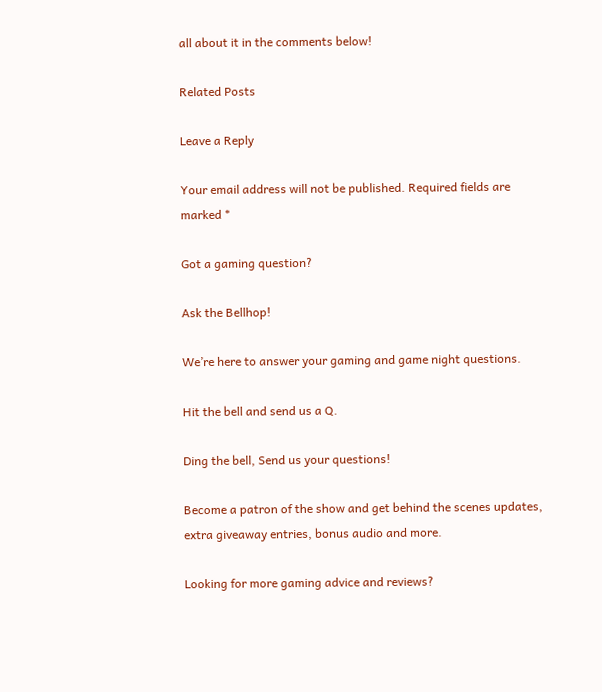all about it in the comments below!

Related Posts

Leave a Reply

Your email address will not be published. Required fields are marked *

Got a gaming question?

Ask the Bellhop!

We’re here to answer your gaming and game night questions.

Hit the bell and send us a Q.

Ding the bell, Send us your questions!

Become a patron of the show and get behind the scenes updates, extra giveaway entries, bonus audio and more.

Looking for more gaming advice and reviews?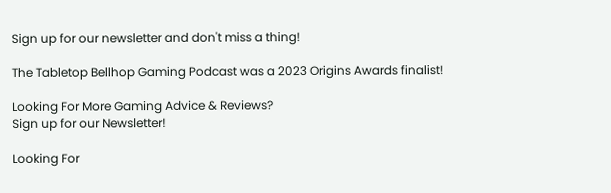Sign up for our newsletter and don't miss a thing!

The Tabletop Bellhop Gaming Podcast was a 2023 Origins Awards finalist!

Looking For More Gaming Advice & Reviews?
Sign up for our Newsletter!

Looking For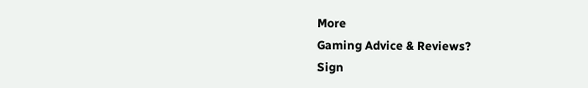More
Gaming Advice & Reviews?
Sign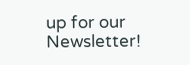up for our Newsletter!